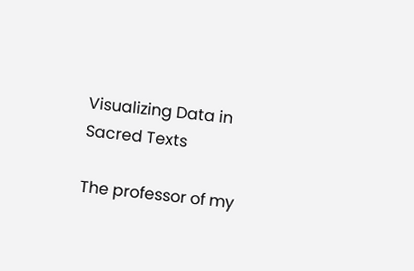Visualizing Data in Sacred Texts

The professor of my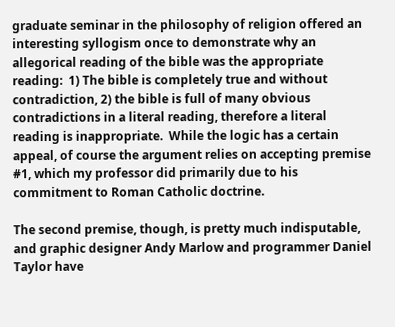graduate seminar in the philosophy of religion offered an interesting syllogism once to demonstrate why an allegorical reading of the bible was the appropriate reading:  1) The bible is completely true and without contradiction, 2) the bible is full of many obvious contradictions in a literal reading, therefore a literal reading is inappropriate.  While the logic has a certain appeal, of course the argument relies on accepting premise #1, which my professor did primarily due to his commitment to Roman Catholic doctrine.

The second premise, though, is pretty much indisputable, and graphic designer Andy Marlow and programmer Daniel Taylor have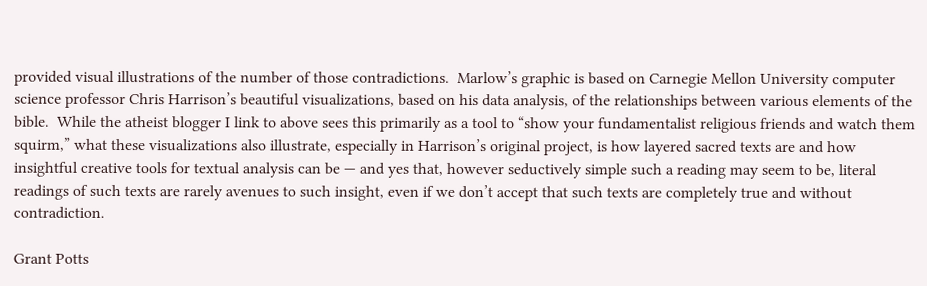provided visual illustrations of the number of those contradictions.  Marlow’s graphic is based on Carnegie Mellon University computer science professor Chris Harrison’s beautiful visualizations, based on his data analysis, of the relationships between various elements of the bible.  While the atheist blogger I link to above sees this primarily as a tool to “show your fundamentalist religious friends and watch them squirm,” what these visualizations also illustrate, especially in Harrison’s original project, is how layered sacred texts are and how insightful creative tools for textual analysis can be — and yes that, however seductively simple such a reading may seem to be, literal readings of such texts are rarely avenues to such insight, even if we don’t accept that such texts are completely true and without contradiction.

Grant Potts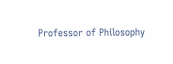Professor of Philosophy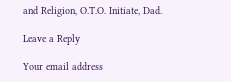and Religion, O.T.O. Initiate, Dad.

Leave a Reply

Your email address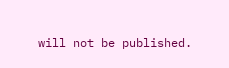will not be published.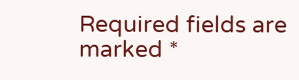Required fields are marked *